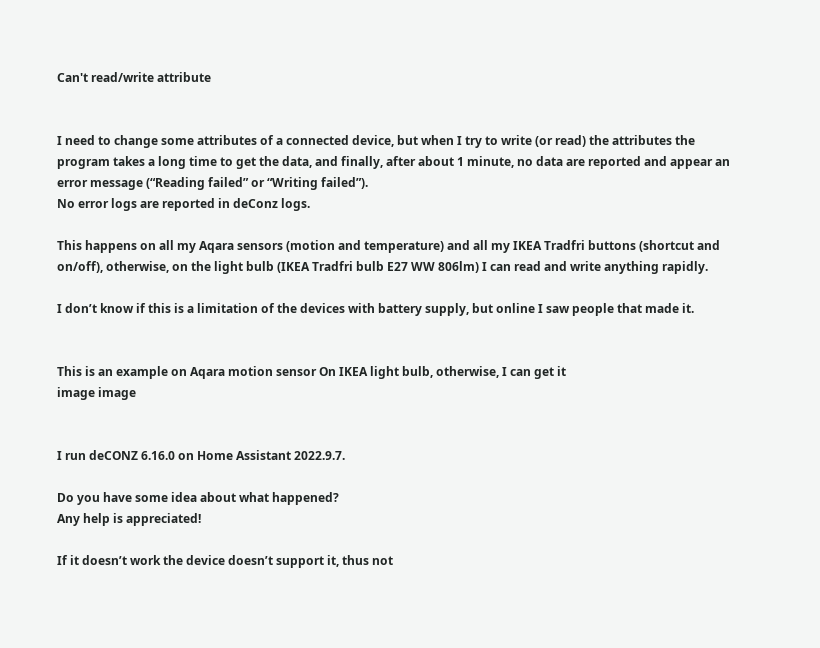Can't read/write attribute


I need to change some attributes of a connected device, but when I try to write (or read) the attributes the program takes a long time to get the data, and finally, after about 1 minute, no data are reported and appear an error message (“Reading failed” or “Writing failed”).
No error logs are reported in deConz logs.

This happens on all my Aqara sensors (motion and temperature) and all my IKEA Tradfri buttons (shortcut and on/off), otherwise, on the light bulb (IKEA Tradfri bulb E27 WW 806lm) I can read and write anything rapidly.

I don’t know if this is a limitation of the devices with battery supply, but online I saw people that made it.


This is an example on Aqara motion sensor On IKEA light bulb, otherwise, I can get it
image image


I run deCONZ 6.16.0 on Home Assistant 2022.9.7.

Do you have some idea about what happened?
Any help is appreciated!

If it doesn’t work the device doesn’t support it, thus not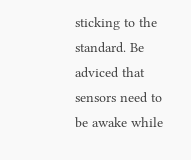sticking to the standard. Be adviced that sensors need to be awake while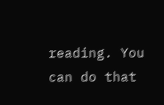reading. You can do that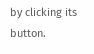by clicking its button.